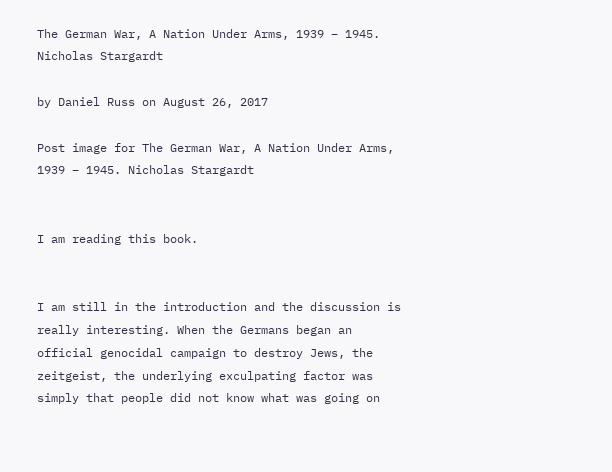The German War, A Nation Under Arms, 1939 – 1945. Nicholas Stargardt

by Daniel Russ on August 26, 2017

Post image for The German War, A Nation Under Arms, 1939 – 1945. Nicholas Stargardt


I am reading this book.


I am still in the introduction and the discussion is really interesting. When the Germans began an official genocidal campaign to destroy Jews, the zeitgeist, the underlying exculpating factor was simply that people did not know what was going on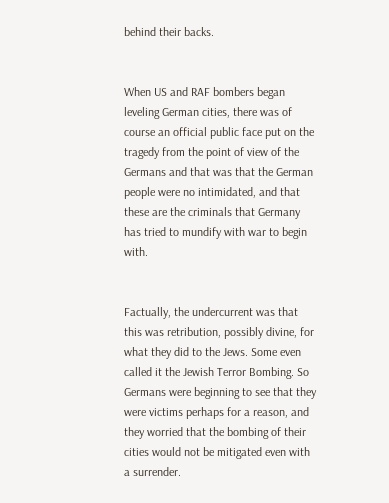behind their backs.


When US and RAF bombers began leveling German cities, there was of course an official public face put on the tragedy from the point of view of the Germans and that was that the German people were no intimidated, and that these are the criminals that Germany has tried to mundify with war to begin with.


Factually, the undercurrent was that this was retribution, possibly divine, for what they did to the Jews. Some even called it the Jewish Terror Bombing. So Germans were beginning to see that they were victims perhaps for a reason, and they worried that the bombing of their cities would not be mitigated even with a surrender.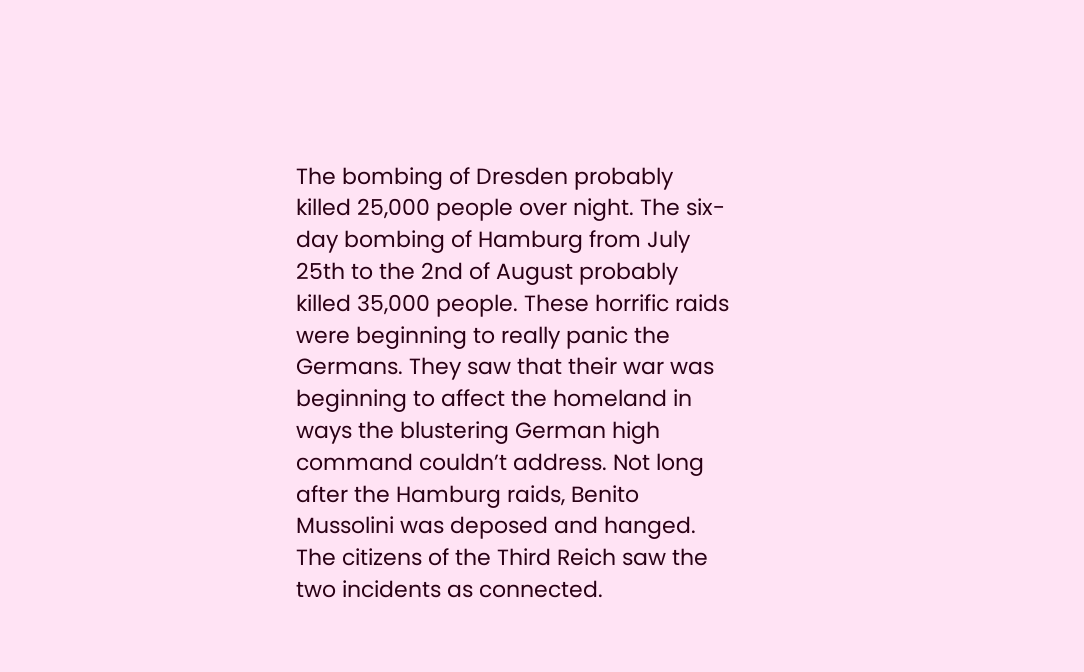The bombing of Dresden probably killed 25,000 people over night. The six-day bombing of Hamburg from July 25th to the 2nd of August probably killed 35,000 people. These horrific raids were beginning to really panic the Germans. They saw that their war was beginning to affect the homeland in ways the blustering German high command couldn’t address. Not long after the Hamburg raids, Benito Mussolini was deposed and hanged. The citizens of the Third Reich saw the two incidents as connected.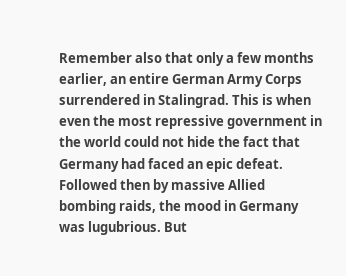Remember also that only a few months earlier, an entire German Army Corps surrendered in Stalingrad. This is when even the most repressive government in the world could not hide the fact that Germany had faced an epic defeat. Followed then by massive Allied bombing raids, the mood in Germany was lugubrious. But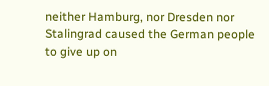neither Hamburg, nor Dresden nor Stalingrad caused the German people to give up on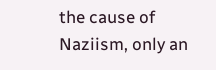the cause of Naziism, only an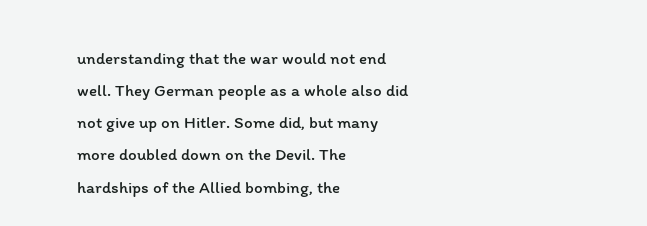understanding that the war would not end well. They German people as a whole also did not give up on Hitler. Some did, but many more doubled down on the Devil. The hardships of the Allied bombing, the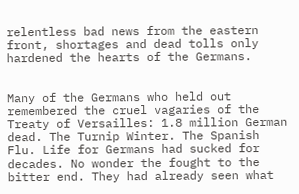relentless bad news from the eastern front, shortages and dead tolls only hardened the hearts of the Germans.


Many of the Germans who held out remembered the cruel vagaries of the Treaty of Versailles: 1.8 million German dead. The Turnip Winter. The Spanish Flu. Life for Germans had sucked for decades. No wonder the fought to the bitter end. They had already seen what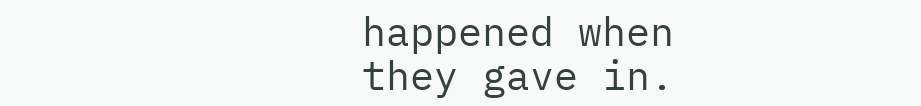happened when they gave in.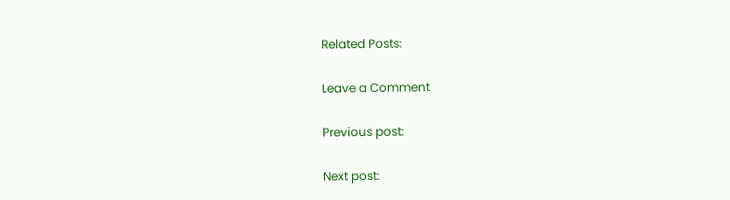Related Posts:

Leave a Comment

Previous post:

Next post: